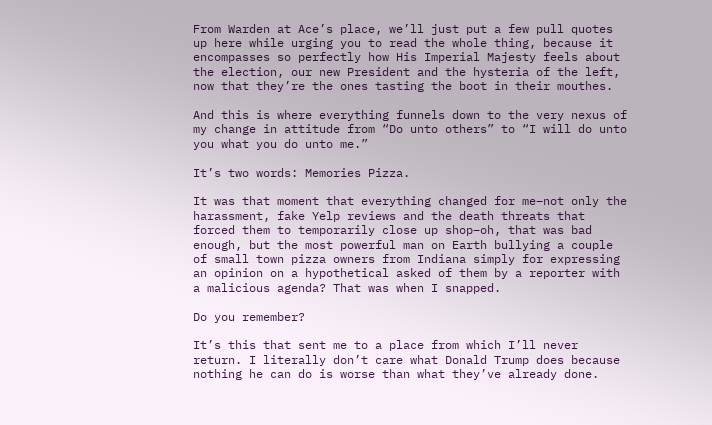From Warden at Ace’s place, we’ll just put a few pull quotes up here while urging you to read the whole thing, because it encompasses so perfectly how His Imperial Majesty feels about the election, our new President and the hysteria of the left, now that they’re the ones tasting the boot in their mouthes.

And this is where everything funnels down to the very nexus of my change in attitude from “Do unto others” to “I will do unto you what you do unto me.”

It’s two words: Memories Pizza.

It was that moment that everything changed for me–not only the harassment, fake Yelp reviews and the death threats that forced them to temporarily close up shop–oh, that was bad enough, but the most powerful man on Earth bullying a couple of small town pizza owners from Indiana simply for expressing an opinion on a hypothetical asked of them by a reporter with a malicious agenda? That was when I snapped.

Do you remember?

It’s this that sent me to a place from which I’ll never return. I literally don’t care what Donald Trump does because nothing he can do is worse than what they’ve already done.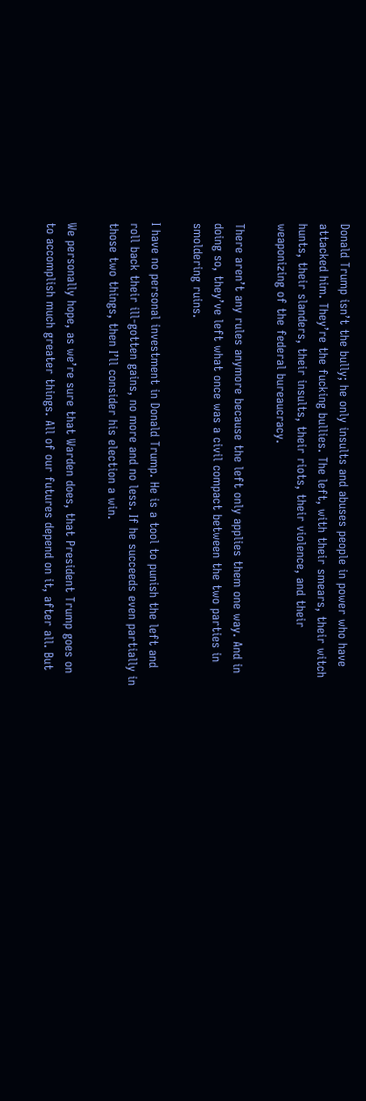Donald Trump isn’t the bully; he only insults and abuses people in power who have attacked him. They’re the fucking bullies. The left, with their smears, their witch hunts, their slanders, their insults, their riots, their violence, and their weaponizing of the federal bureaucracy.

There aren’t any rules anymore because the left only applies them one way. And in doing so, they’ve left what once was a civil compact between the two parties in smoldering ruins.

I have no personal investment in Donald Trump. He is a tool to punish the left and roll back their ill-gotten gains, no more and no less. If he succeeds even partially in those two things, then I’ll consider his election a win.

We personally hope, as we’re sure that Warden does, that President Trump goes on to accomplish much greater things. All of our futures depend on it, after all. But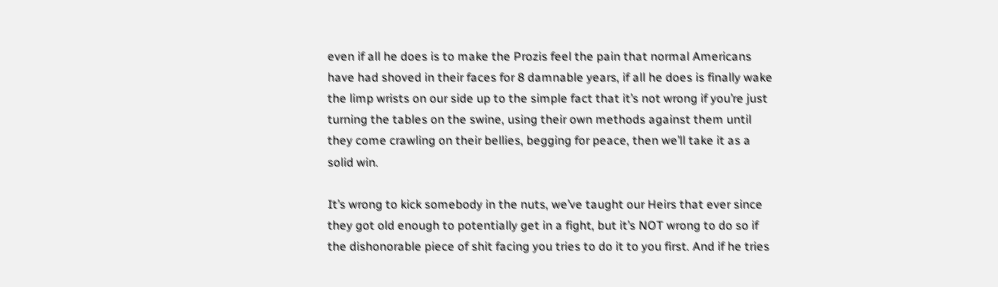even if all he does is to make the Prozis feel the pain that normal Americans have had shoved in their faces for 8 damnable years, if all he does is finally wake the limp wrists on our side up to the simple fact that it’s not wrong if you’re just turning the tables on the swine, using their own methods against them until they come crawling on their bellies, begging for peace, then we’ll take it as a solid win.

It’s wrong to kick somebody in the nuts, we’ve taught our Heirs that ever since they got old enough to potentially get in a fight, but it’s NOT wrong to do so if the dishonorable piece of shit facing you tries to do it to you first. And if he tries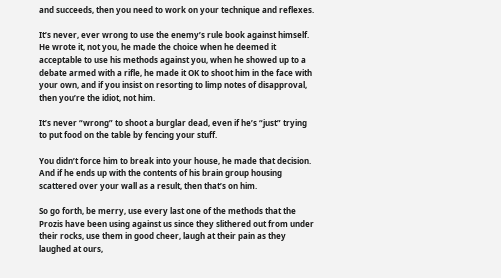and succeeds, then you need to work on your technique and reflexes.

It’s never, ever wrong to use the enemy’s rule book against himself. He wrote it, not you, he made the choice when he deemed it acceptable to use his methods against you, when he showed up to a debate armed with a rifle, he made it OK to shoot him in the face with your own, and if you insist on resorting to limp notes of disapproval, then you’re the idiot, not him.

It’s never “wrong” to shoot a burglar dead, even if he’s “just” trying to put food on the table by fencing your stuff.

You didn’t force him to break into your house, he made that decision. And if he ends up with the contents of his brain group housing scattered over your wall as a result, then that’s on him.

So go forth, be merry, use every last one of the methods that the Prozis have been using against us since they slithered out from under their rocks, use them in good cheer, laugh at their pain as they laughed at ours,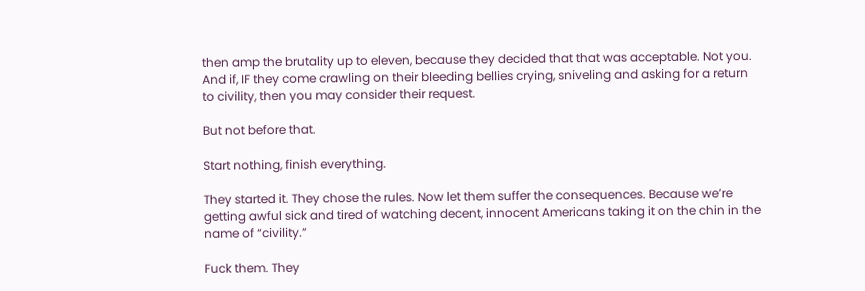then amp the brutality up to eleven, because they decided that that was acceptable. Not you. And if, IF they come crawling on their bleeding bellies crying, sniveling and asking for a return to civility, then you may consider their request.

But not before that.

Start nothing, finish everything.

They started it. They chose the rules. Now let them suffer the consequences. Because we’re getting awful sick and tired of watching decent, innocent Americans taking it on the chin in the name of “civility.”

Fuck them. They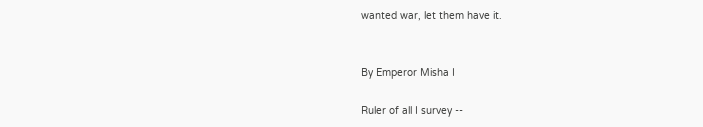wanted war, let them have it.


By Emperor Misha I

Ruler of all I survey --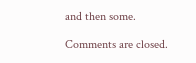and then some.

Comments are closed.